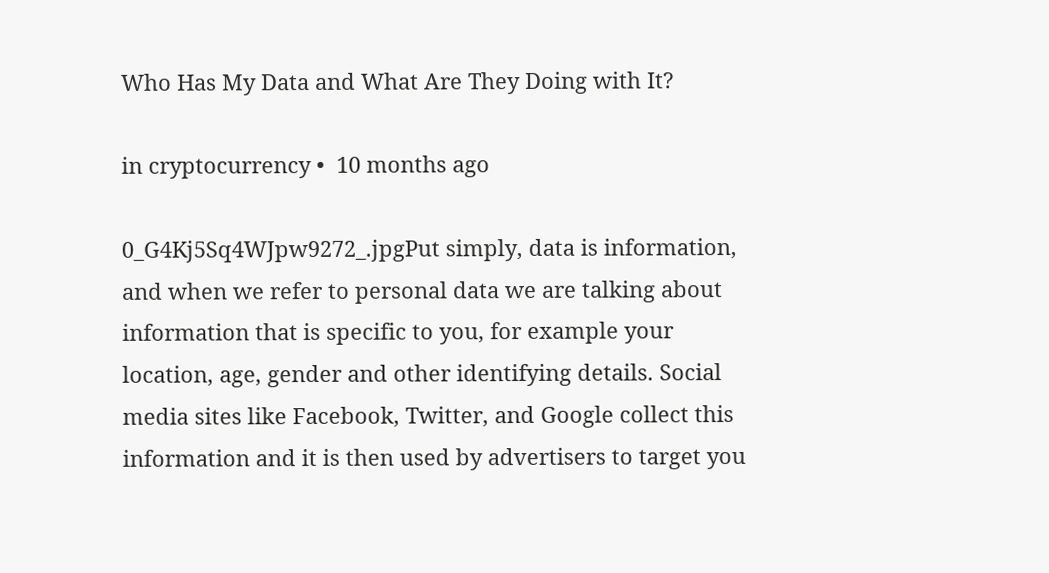Who Has My Data and What Are They Doing with It?

in cryptocurrency •  10 months ago

0_G4Kj5Sq4WJpw9272_.jpgPut simply, data is information, and when we refer to personal data we are talking about information that is specific to you, for example your location, age, gender and other identifying details. Social media sites like Facebook, Twitter, and Google collect this information and it is then used by advertisers to target you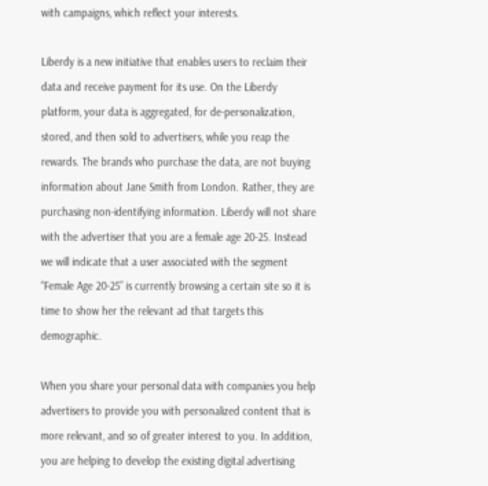with campaigns, which reflect your interests.

Liberdy is a new initiative that enables users to reclaim their data and receive payment for its use. On the Liberdy platform, your data is aggregated, for de-personalization, stored, and then sold to advertisers, while you reap the rewards. The brands who purchase the data, are not buying information about Jane Smith from London. Rather, they are purchasing non-identifying information. Liberdy will not share with the advertiser that you are a female age 20-25. Instead we will indicate that a user associated with the segment “Female Age 20-25” is currently browsing a certain site so it is time to show her the relevant ad that targets this demographic.

When you share your personal data with companies you help advertisers to provide you with personalized content that is more relevant, and so of greater interest to you. In addition, you are helping to develop the existing digital advertising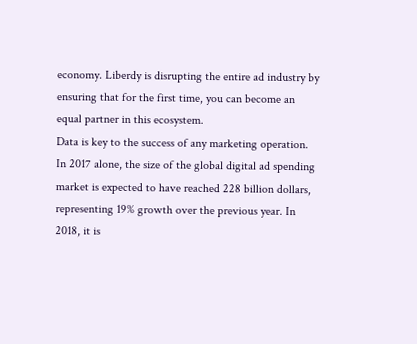economy. Liberdy is disrupting the entire ad industry by ensuring that for the first time, you can become an equal partner in this ecosystem.
Data is key to the success of any marketing operation. In 2017 alone, the size of the global digital ad spending market is expected to have reached 228 billion dollars, representing 19% growth over the previous year. In 2018, it is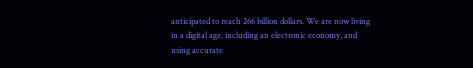anticipated to reach 266 billion dollars. We are now living in a digital age, including an electronic economy, and using accurate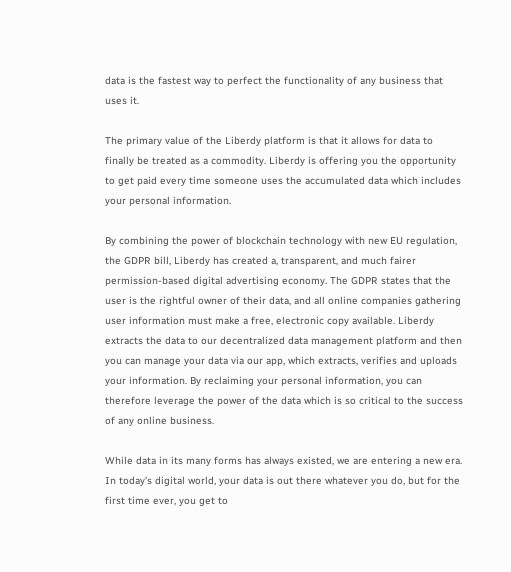data is the fastest way to perfect the functionality of any business that uses it.

The primary value of the Liberdy platform is that it allows for data to finally be treated as a commodity. Liberdy is offering you the opportunity to get paid every time someone uses the accumulated data which includes your personal information.

By combining the power of blockchain technology with new EU regulation, the GDPR bill, Liberdy has created a, transparent, and much fairer permission-based digital advertising economy. The GDPR states that the user is the rightful owner of their data, and all online companies gathering user information must make a free, electronic copy available. Liberdy extracts the data to our decentralized data management platform and then you can manage your data via our app, which extracts, verifies and uploads your information. By reclaiming your personal information, you can therefore leverage the power of the data which is so critical to the success of any online business.

While data in its many forms has always existed, we are entering a new era. In today’s digital world, your data is out there whatever you do, but for the first time ever, you get to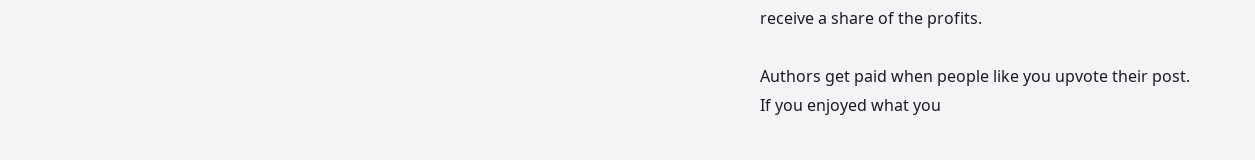receive a share of the profits.

Authors get paid when people like you upvote their post.
If you enjoyed what you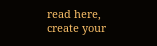read here, create your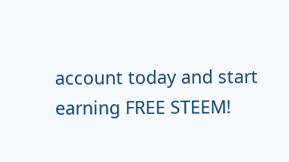account today and start earning FREE STEEM!